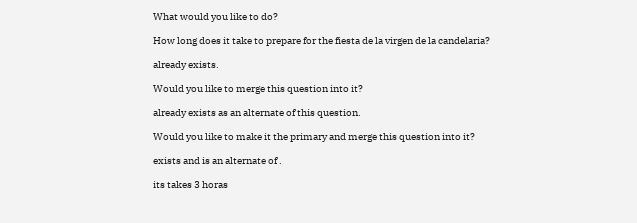What would you like to do?

How long does it take to prepare for the fiesta de la virgen de la candelaria?

already exists.

Would you like to merge this question into it?

already exists as an alternate of this question.

Would you like to make it the primary and merge this question into it?

exists and is an alternate of .

its takes 3 horas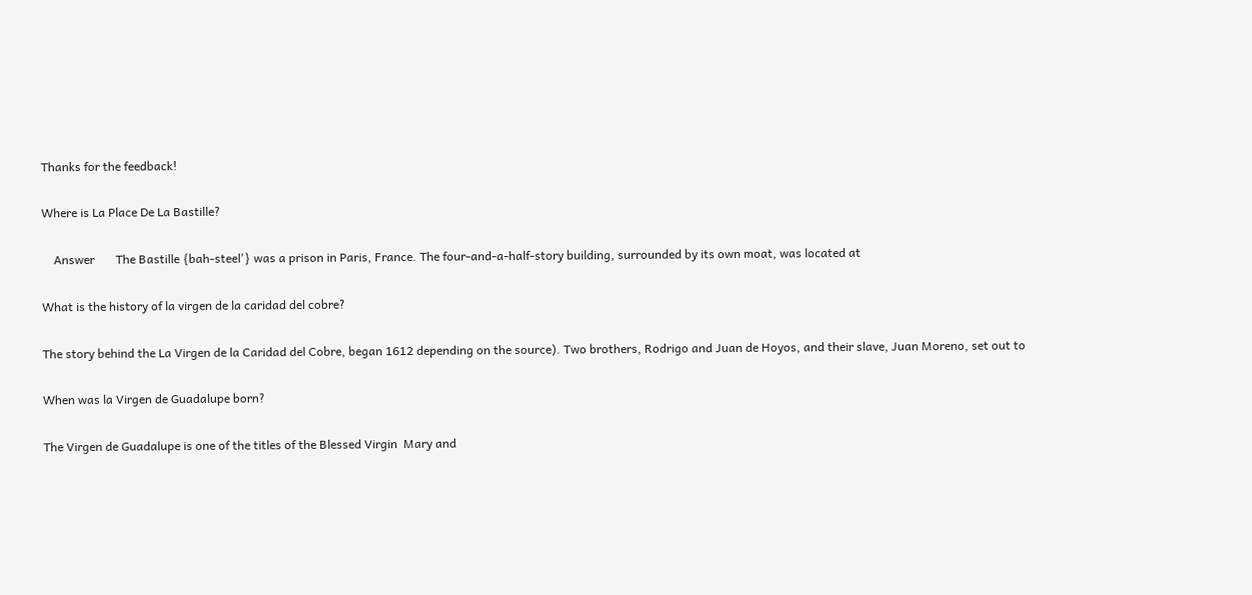Thanks for the feedback!

Where is La Place De La Bastille?

    Answer       The Bastille {bah-steel'} was a prison in Paris, France. The four-and-a-half-story building, surrounded by its own moat, was located at

What is the history of la virgen de la caridad del cobre?

The story behind the La Virgen de la Caridad del Cobre, began 1612 depending on the source). Two brothers, Rodrigo and Juan de Hoyos, and their slave, Juan Moreno, set out to

When was la Virgen de Guadalupe born?

The Virgen de Guadalupe is one of the titles of the Blessed Virgin  Mary and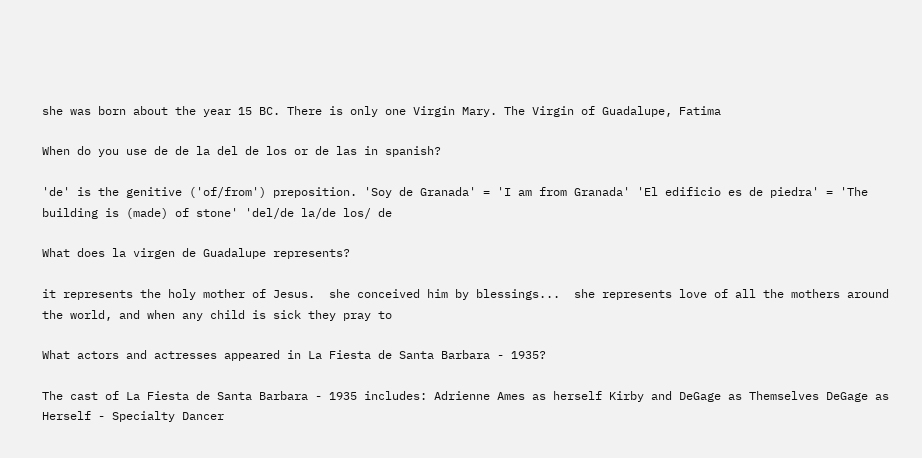she was born about the year 15 BC. There is only one Virgin Mary. The Virgin of Guadalupe, Fatima

When do you use de de la del de los or de las in spanish?

'de' is the genitive ('of/from') preposition. 'Soy de Granada' = 'I am from Granada' 'El edificio es de piedra' = 'The building is (made) of stone' 'del/de la/de los/ de

What does la virgen de Guadalupe represents?

it represents the holy mother of Jesus.  she conceived him by blessings...  she represents love of all the mothers around the world, and when any child is sick they pray to

What actors and actresses appeared in La Fiesta de Santa Barbara - 1935?

The cast of La Fiesta de Santa Barbara - 1935 includes: Adrienne Ames as herself Kirby and DeGage as Themselves DeGage as Herself - Specialty Dancer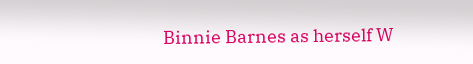Binnie Barnes as herself W